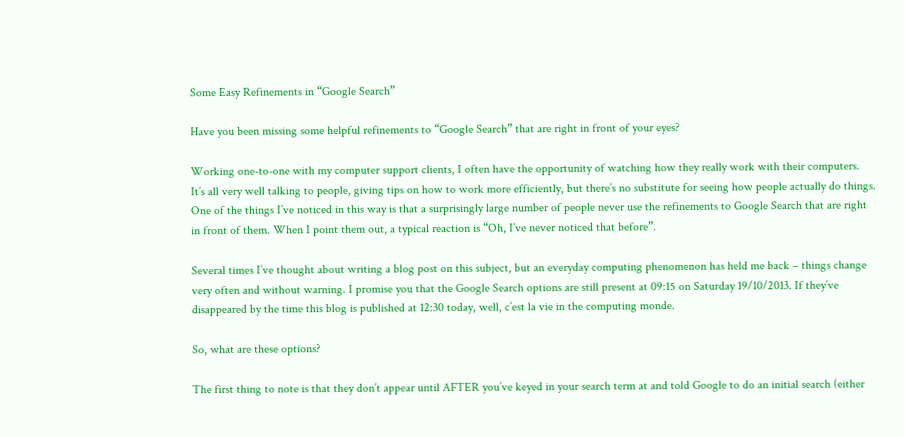Some Easy Refinements in “Google Search”

Have you been missing some helpful refinements to “Google Search” that are right in front of your eyes?

Working one-to-one with my computer support clients, I often have the opportunity of watching how they really work with their computers. It’s all very well talking to people, giving tips on how to work more efficiently, but there’s no substitute for seeing how people actually do things. One of the things I’ve noticed in this way is that a surprisingly large number of people never use the refinements to Google Search that are right in front of them. When I point them out, a typical reaction is “Oh, I’ve never noticed that before”.

Several times I’ve thought about writing a blog post on this subject, but an everyday computing phenomenon has held me back – things change very often and without warning. I promise you that the Google Search options are still present at 09:15 on Saturday 19/10/2013. If they’ve disappeared by the time this blog is published at 12:30 today, well, c’est la vie in the computing monde.

So, what are these options?

The first thing to note is that they don’t appear until AFTER you’ve keyed in your search term at and told Google to do an initial search (either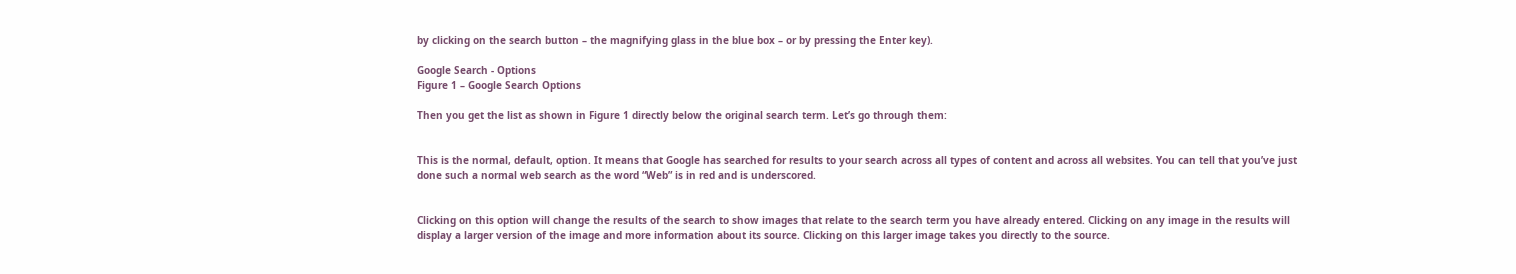by clicking on the search button – the magnifying glass in the blue box – or by pressing the Enter key).

Google Search - Options
Figure 1 – Google Search Options

Then you get the list as shown in Figure 1 directly below the original search term. Let’s go through them:


This is the normal, default, option. It means that Google has searched for results to your search across all types of content and across all websites. You can tell that you’ve just done such a normal web search as the word “Web” is in red and is underscored.


Clicking on this option will change the results of the search to show images that relate to the search term you have already entered. Clicking on any image in the results will display a larger version of the image and more information about its source. Clicking on this larger image takes you directly to the source.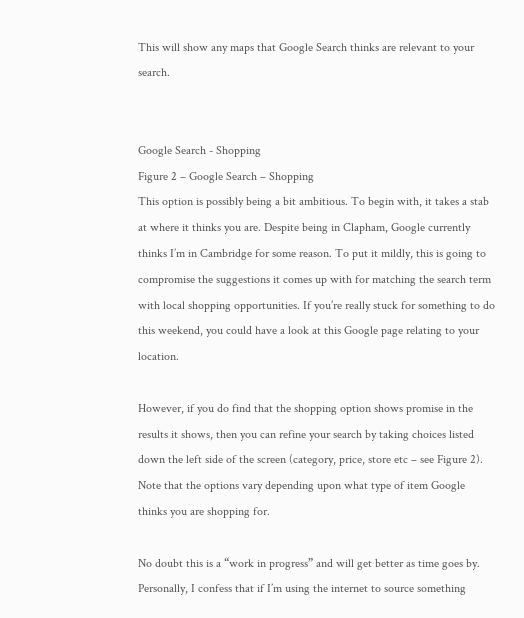This will show any maps that Google Search thinks are relevant to your search.


Google Search - Shopping
Figure 2 – Google Search – Shopping
This option is possibly being a bit ambitious. To begin with, it takes a stab at where it thinks you are. Despite being in Clapham, Google currently thinks I’m in Cambridge for some reason. To put it mildly, this is going to compromise the suggestions it comes up with for matching the search term with local shopping opportunities. If you’re really stuck for something to do this weekend, you could have a look at this Google page relating to your location.

However, if you do find that the shopping option shows promise in the results it shows, then you can refine your search by taking choices listed down the left side of the screen (category, price, store etc – see Figure 2). Note that the options vary depending upon what type of item Google thinks you are shopping for.

No doubt this is a “work in progress” and will get better as time goes by. Personally, I confess that if I’m using the internet to source something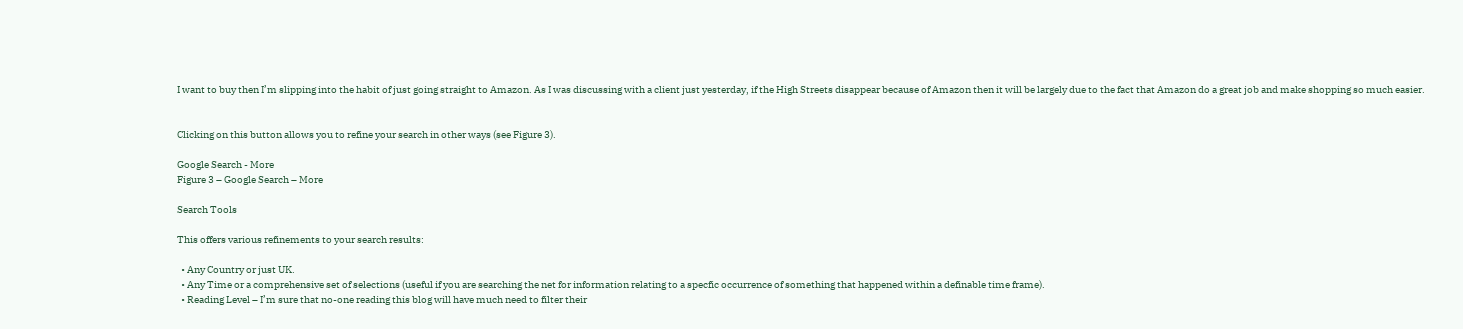I want to buy then I’m slipping into the habit of just going straight to Amazon. As I was discussing with a client just yesterday, if the High Streets disappear because of Amazon then it will be largely due to the fact that Amazon do a great job and make shopping so much easier.


Clicking on this button allows you to refine your search in other ways (see Figure 3).

Google Search - More
Figure 3 – Google Search – More

Search Tools

This offers various refinements to your search results:

  • Any Country or just UK.
  • Any Time or a comprehensive set of selections (useful if you are searching the net for information relating to a specfic occurrence of something that happened within a definable time frame).
  • Reading Level – I’m sure that no-one reading this blog will have much need to filter their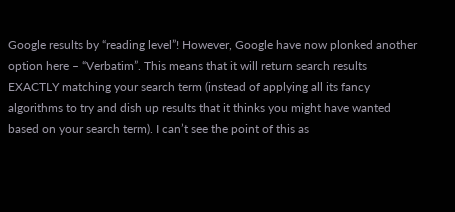Google results by “reading level”! However, Google have now plonked another option here – “Verbatim”. This means that it will return search results EXACTLY matching your search term (instead of applying all its fancy algorithms to try and dish up results that it thinks you might have wanted based on your search term). I can’t see the point of this as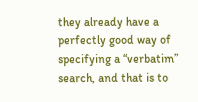they already have a perfectly good way of specifying a “verbatim” search, and that is to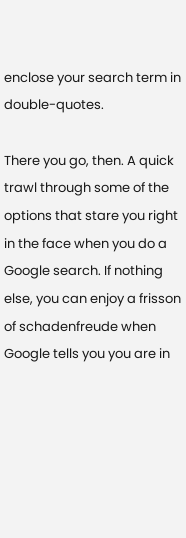enclose your search term in double-quotes.

There you go, then. A quick trawl through some of the options that stare you right in the face when you do a Google search. If nothing else, you can enjoy a frisson of schadenfreude when Google tells you you are in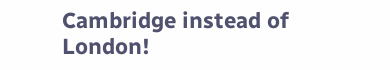Cambridge instead of London!